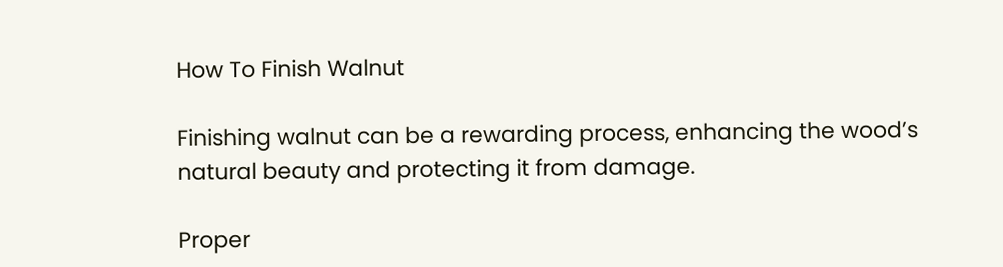How To Finish Walnut

Finishing walnut can be a rewarding process, enhancing the wood’s natural beauty and protecting it from damage.

Proper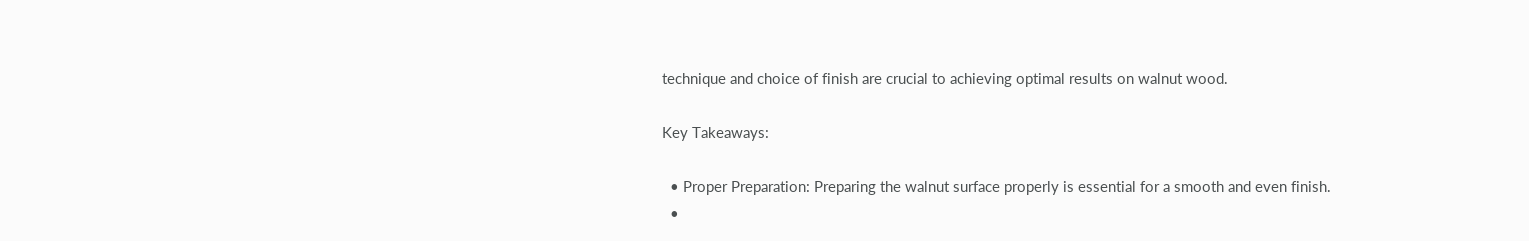technique and choice of finish are crucial to achieving optimal results on walnut wood.

Key Takeaways:

  • Proper Preparation: Preparing the walnut surface properly is essential for a smooth and even finish.
  •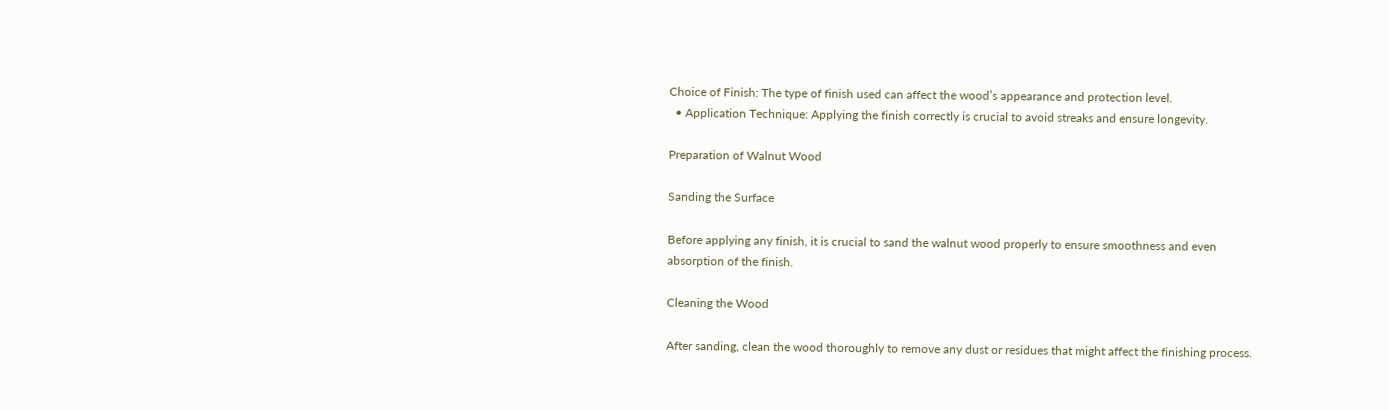Choice of Finish: The type of finish used can affect the wood’s appearance and protection level.
  • Application Technique: Applying the finish correctly is crucial to avoid streaks and ensure longevity.

Preparation of Walnut Wood

Sanding the Surface

Before applying any finish, it is crucial to sand the walnut wood properly to ensure smoothness and even absorption of the finish.

Cleaning the Wood

After sanding, clean the wood thoroughly to remove any dust or residues that might affect the finishing process.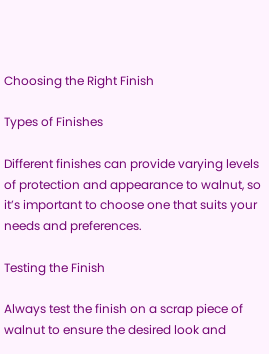Choosing the Right Finish

Types of Finishes

Different finishes can provide varying levels of protection and appearance to walnut, so it’s important to choose one that suits your needs and preferences.

Testing the Finish

Always test the finish on a scrap piece of walnut to ensure the desired look and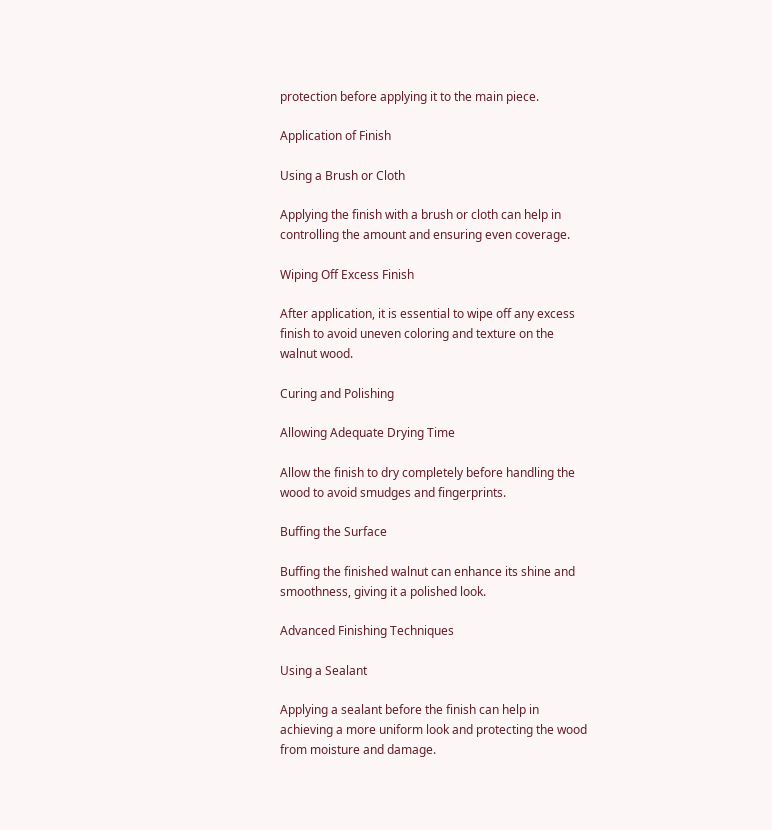protection before applying it to the main piece.

Application of Finish

Using a Brush or Cloth

Applying the finish with a brush or cloth can help in controlling the amount and ensuring even coverage.

Wiping Off Excess Finish

After application, it is essential to wipe off any excess finish to avoid uneven coloring and texture on the walnut wood.

Curing and Polishing

Allowing Adequate Drying Time

Allow the finish to dry completely before handling the wood to avoid smudges and fingerprints.

Buffing the Surface

Buffing the finished walnut can enhance its shine and smoothness, giving it a polished look.

Advanced Finishing Techniques

Using a Sealant

Applying a sealant before the finish can help in achieving a more uniform look and protecting the wood from moisture and damage.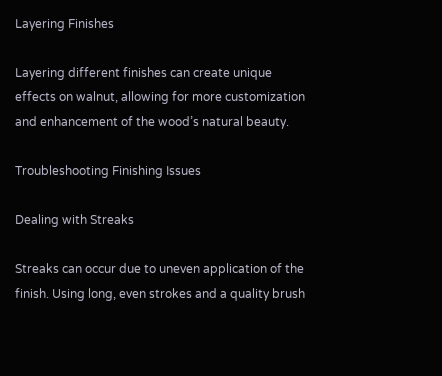Layering Finishes

Layering different finishes can create unique effects on walnut, allowing for more customization and enhancement of the wood’s natural beauty.

Troubleshooting Finishing Issues

Dealing with Streaks

Streaks can occur due to uneven application of the finish. Using long, even strokes and a quality brush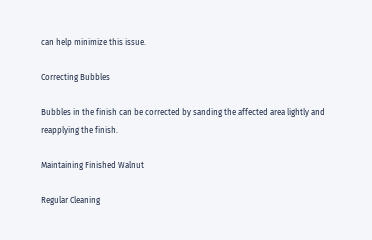can help minimize this issue.

Correcting Bubbles

Bubbles in the finish can be corrected by sanding the affected area lightly and reapplying the finish.

Maintaining Finished Walnut

Regular Cleaning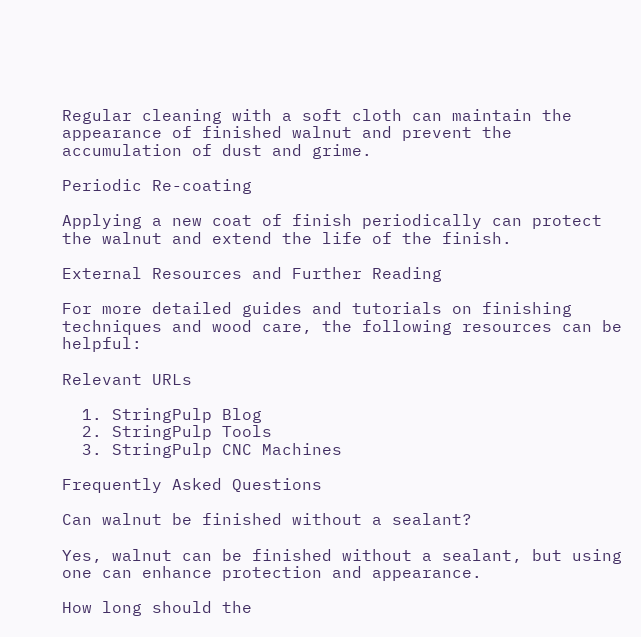Regular cleaning with a soft cloth can maintain the appearance of finished walnut and prevent the accumulation of dust and grime.

Periodic Re-coating

Applying a new coat of finish periodically can protect the walnut and extend the life of the finish.

External Resources and Further Reading

For more detailed guides and tutorials on finishing techniques and wood care, the following resources can be helpful:

Relevant URLs

  1. StringPulp Blog
  2. StringPulp Tools
  3. StringPulp CNC Machines

Frequently Asked Questions

Can walnut be finished without a sealant?

Yes, walnut can be finished without a sealant, but using one can enhance protection and appearance.

How long should the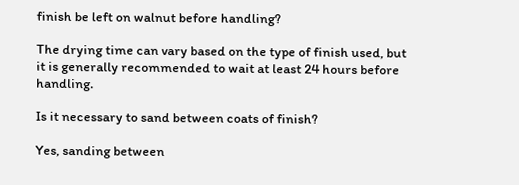finish be left on walnut before handling?

The drying time can vary based on the type of finish used, but it is generally recommended to wait at least 24 hours before handling.

Is it necessary to sand between coats of finish?

Yes, sanding between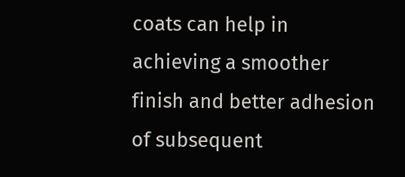coats can help in achieving a smoother finish and better adhesion of subsequent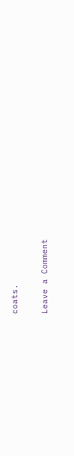coats.

Leave a Comment